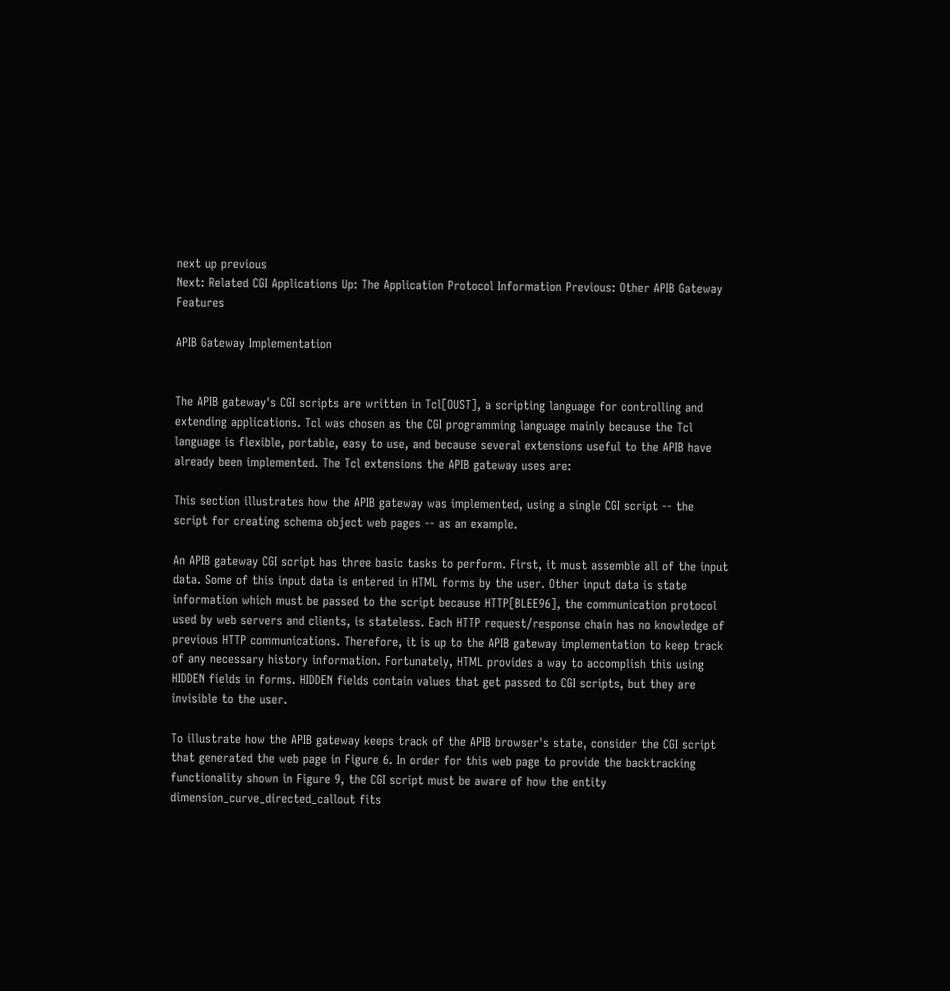next up previous
Next: Related CGI Applications Up: The Application Protocol Information Previous: Other APIB Gateway Features

APIB Gateway Implementation


The APIB gateway's CGI scripts are written in Tcl[OUST], a scripting language for controlling and extending applications. Tcl was chosen as the CGI programming language mainly because the Tcl language is flexible, portable, easy to use, and because several extensions useful to the APIB have already been implemented. The Tcl extensions the APIB gateway uses are:

This section illustrates how the APIB gateway was implemented, using a single CGI script -- the script for creating schema object web pages -- as an example.

An APIB gateway CGI script has three basic tasks to perform. First, it must assemble all of the input data. Some of this input data is entered in HTML forms by the user. Other input data is state information which must be passed to the script because HTTP[BLEE96], the communication protocol used by web servers and clients, is stateless. Each HTTP request/response chain has no knowledge of previous HTTP communications. Therefore, it is up to the APIB gateway implementation to keep track of any necessary history information. Fortunately, HTML provides a way to accomplish this using HIDDEN fields in forms. HIDDEN fields contain values that get passed to CGI scripts, but they are invisible to the user.

To illustrate how the APIB gateway keeps track of the APIB browser's state, consider the CGI script that generated the web page in Figure 6. In order for this web page to provide the backtracking functionality shown in Figure 9, the CGI script must be aware of how the entity dimension_curve_directed_callout fits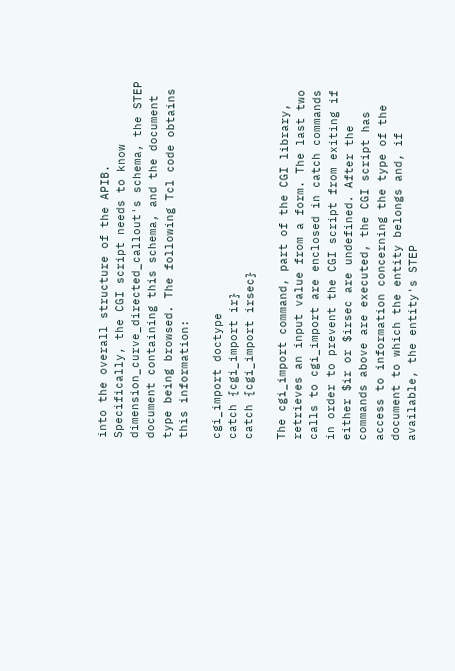into the overall structure of the APIB. Specifically, the CGI script needs to know dimension_curve_directed_callout's schema, the STEP document containing this schema, and the document type being browsed. The following Tcl code obtains this information:

cgi_import doctype
catch {cgi_import ir}
catch {cgi_import irsec}

The cgi_import command, part of the CGI library, retrieves an input value from a form. The last two calls to cgi_import are enclosed in catch commands in order to prevent the CGI script from exiting if either $ir or $irsec are undefined. After the commands above are executed, the CGI script has access to information concerning the type of the document to which the entity belongs and, if available, the entity's STEP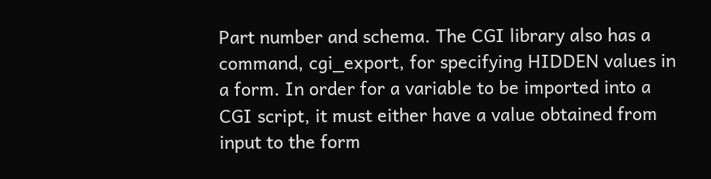Part number and schema. The CGI library also has a command, cgi_export, for specifying HIDDEN values in a form. In order for a variable to be imported into a CGI script, it must either have a value obtained from input to the form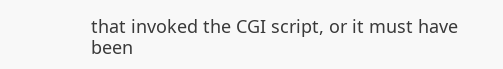that invoked the CGI script, or it must have been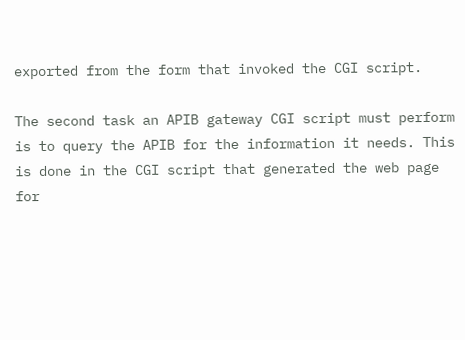exported from the form that invoked the CGI script.

The second task an APIB gateway CGI script must perform is to query the APIB for the information it needs. This is done in the CGI script that generated the web page for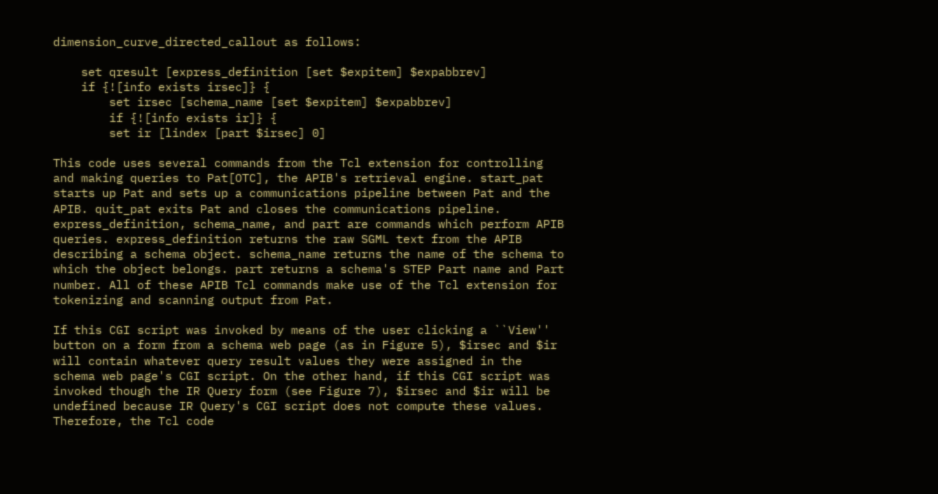dimension_curve_directed_callout as follows:

    set qresult [express_definition [set $expitem] $expabbrev]
    if {![info exists irsec]} {
        set irsec [schema_name [set $expitem] $expabbrev]
        if {![info exists ir]} {
        set ir [lindex [part $irsec] 0]

This code uses several commands from the Tcl extension for controlling and making queries to Pat[OTC], the APIB's retrieval engine. start_pat starts up Pat and sets up a communications pipeline between Pat and the APIB. quit_pat exits Pat and closes the communications pipeline. express_definition, schema_name, and part are commands which perform APIB queries. express_definition returns the raw SGML text from the APIB describing a schema object. schema_name returns the name of the schema to which the object belongs. part returns a schema's STEP Part name and Part number. All of these APIB Tcl commands make use of the Tcl extension for tokenizing and scanning output from Pat.

If this CGI script was invoked by means of the user clicking a ``View'' button on a form from a schema web page (as in Figure 5), $irsec and $ir will contain whatever query result values they were assigned in the schema web page's CGI script. On the other hand, if this CGI script was invoked though the IR Query form (see Figure 7), $irsec and $ir will be undefined because IR Query's CGI script does not compute these values. Therefore, the Tcl code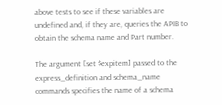above tests to see if these variables are undefined and, if they are, queries the APIB to obtain the schema name and Part number.

The argument [set $expitem] passed to the express_definition and schema_name commands specifies the name of a schema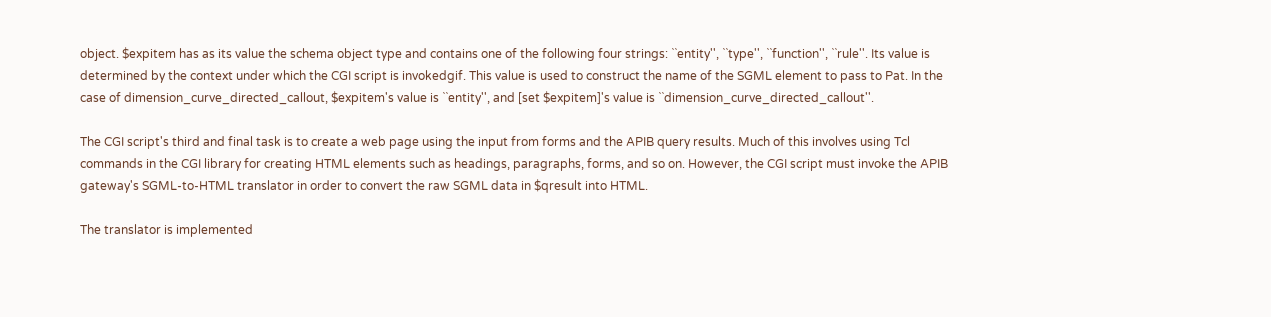object. $expitem has as its value the schema object type and contains one of the following four strings: ``entity'', ``type'', ``function'', ``rule''. Its value is determined by the context under which the CGI script is invokedgif. This value is used to construct the name of the SGML element to pass to Pat. In the case of dimension_curve_directed_callout, $expitem's value is ``entity'', and [set $expitem]'s value is ``dimension_curve_directed_callout''.

The CGI script's third and final task is to create a web page using the input from forms and the APIB query results. Much of this involves using Tcl commands in the CGI library for creating HTML elements such as headings, paragraphs, forms, and so on. However, the CGI script must invoke the APIB gateway's SGML-to-HTML translator in order to convert the raw SGML data in $qresult into HTML.

The translator is implemented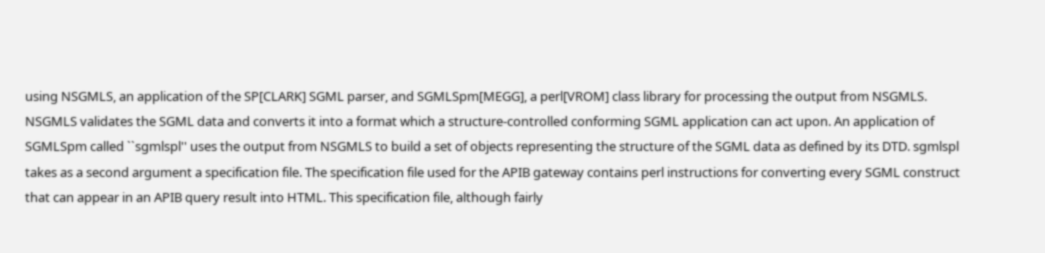using NSGMLS, an application of the SP[CLARK] SGML parser, and SGMLSpm[MEGG], a perl[VROM] class library for processing the output from NSGMLS. NSGMLS validates the SGML data and converts it into a format which a structure-controlled conforming SGML application can act upon. An application of SGMLSpm called ``sgmlspl'' uses the output from NSGMLS to build a set of objects representing the structure of the SGML data as defined by its DTD. sgmlspl takes as a second argument a specification file. The specification file used for the APIB gateway contains perl instructions for converting every SGML construct that can appear in an APIB query result into HTML. This specification file, although fairly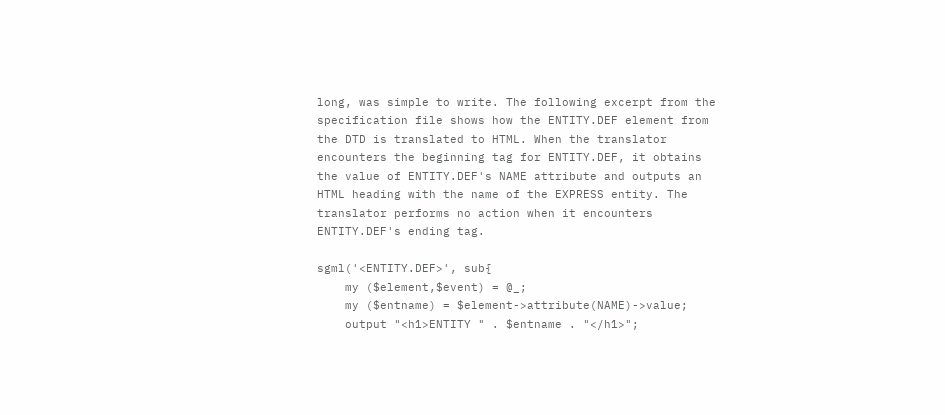long, was simple to write. The following excerpt from the specification file shows how the ENTITY.DEF element from the DTD is translated to HTML. When the translator encounters the beginning tag for ENTITY.DEF, it obtains the value of ENTITY.DEF's NAME attribute and outputs an HTML heading with the name of the EXPRESS entity. The translator performs no action when it encounters ENTITY.DEF's ending tag.

sgml('<ENTITY.DEF>', sub{
    my ($element,$event) = @_;
    my ($entname) = $element->attribute(NAME)->value;
    output "<h1>ENTITY " . $entname . "</h1>";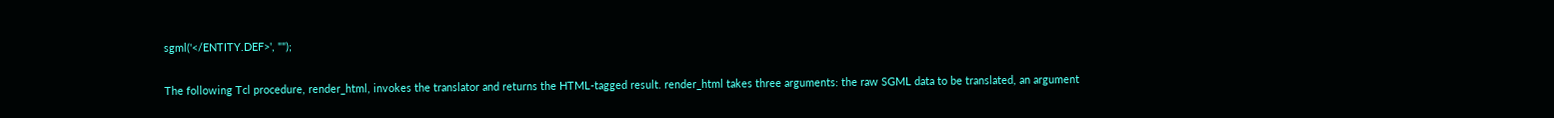sgml('</ENTITY.DEF>', "");

The following Tcl procedure, render_html, invokes the translator and returns the HTML-tagged result. render_html takes three arguments: the raw SGML data to be translated, an argument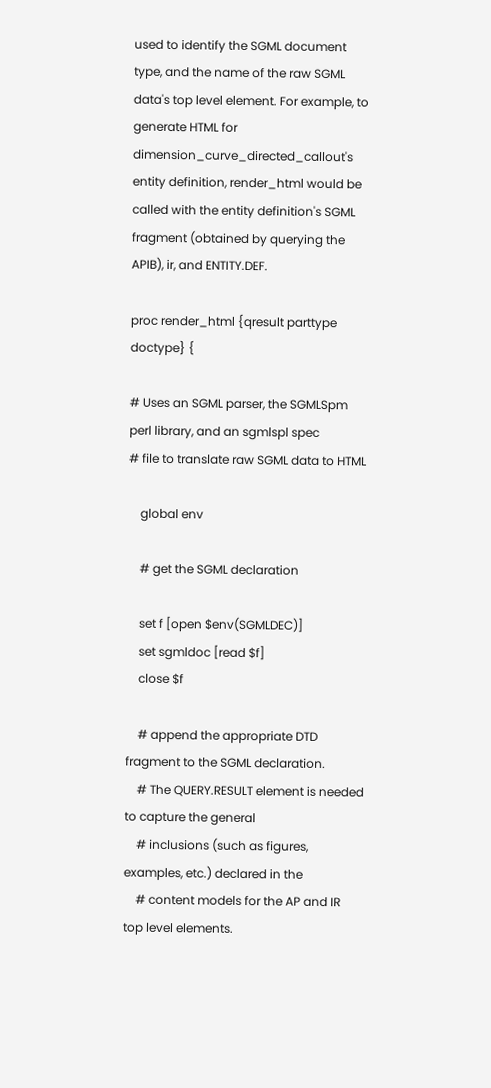used to identify the SGML document type, and the name of the raw SGML data's top level element. For example, to generate HTML for dimension_curve_directed_callout's entity definition, render_html would be called with the entity definition's SGML fragment (obtained by querying the APIB), ir, and ENTITY.DEF.

proc render_html {qresult parttype doctype} {

# Uses an SGML parser, the SGMLSpm perl library, and an sgmlspl spec
# file to translate raw SGML data to HTML

    global env

    # get the SGML declaration

    set f [open $env(SGMLDEC)]
    set sgmldoc [read $f]
    close $f

    # append the appropriate DTD fragment to the SGML declaration.
    # The QUERY.RESULT element is needed to capture the general
    # inclusions (such as figures, examples, etc.) declared in the
    # content models for the AP and IR top level elements.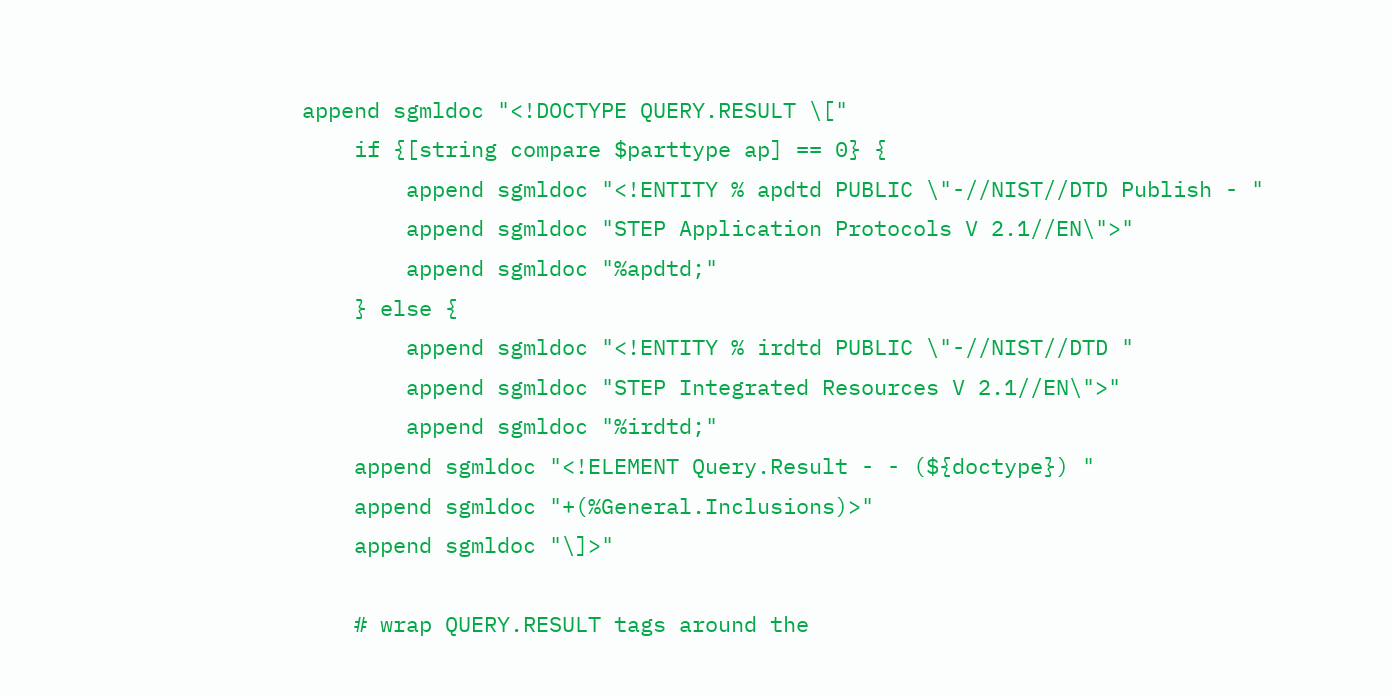append sgmldoc "<!DOCTYPE QUERY.RESULT \["
    if {[string compare $parttype ap] == 0} {
        append sgmldoc "<!ENTITY % apdtd PUBLIC \"-//NIST//DTD Publish - "
        append sgmldoc "STEP Application Protocols V 2.1//EN\">"
        append sgmldoc "%apdtd;"
    } else {
        append sgmldoc "<!ENTITY % irdtd PUBLIC \"-//NIST//DTD "
        append sgmldoc "STEP Integrated Resources V 2.1//EN\">"
        append sgmldoc "%irdtd;"
    append sgmldoc "<!ELEMENT Query.Result - - (${doctype}) "
    append sgmldoc "+(%General.Inclusions)>"
    append sgmldoc "\]>"

    # wrap QUERY.RESULT tags around the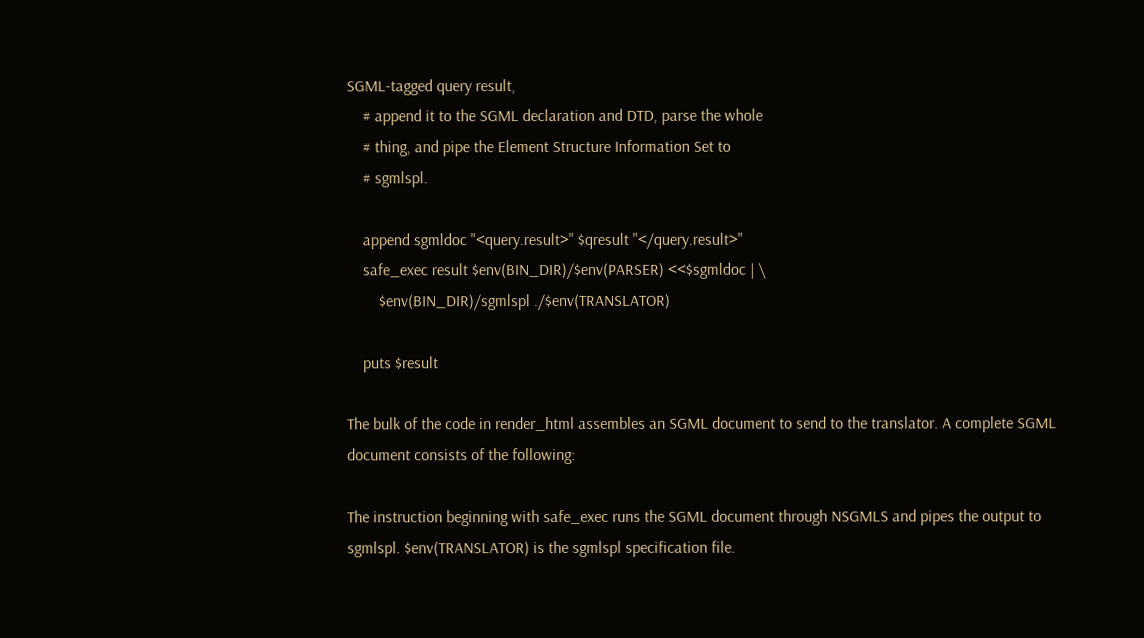SGML-tagged query result,
    # append it to the SGML declaration and DTD, parse the whole
    # thing, and pipe the Element Structure Information Set to
    # sgmlspl.

    append sgmldoc "<query.result>" $qresult "</query.result>"
    safe_exec result $env(BIN_DIR)/$env(PARSER) <<$sgmldoc | \
        $env(BIN_DIR)/sgmlspl ./$env(TRANSLATOR)

    puts $result

The bulk of the code in render_html assembles an SGML document to send to the translator. A complete SGML document consists of the following:

The instruction beginning with safe_exec runs the SGML document through NSGMLS and pipes the output to sgmlspl. $env(TRANSLATOR) is the sgmlspl specification file.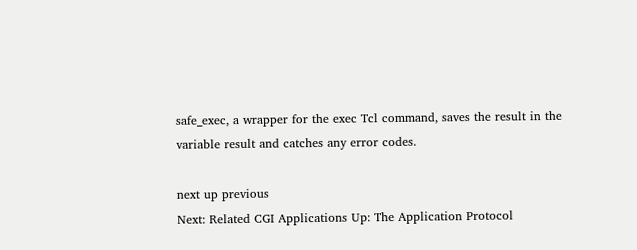safe_exec, a wrapper for the exec Tcl command, saves the result in the variable result and catches any error codes.

next up previous
Next: Related CGI Applications Up: The Application Protocol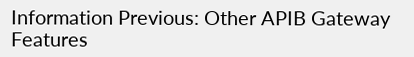Information Previous: Other APIB Gateway Features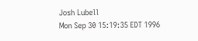Josh Lubell
Mon Sep 30 15:19:35 EDT 1996